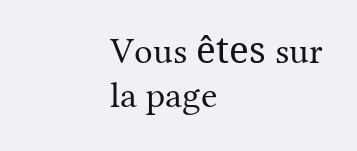Vous êtes sur la page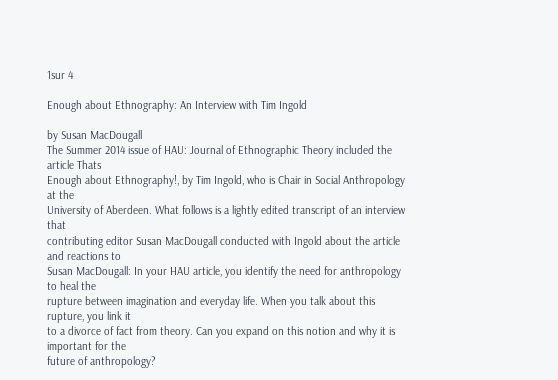1sur 4

Enough about Ethnography: An Interview with Tim Ingold

by Susan MacDougall
The Summer 2014 issue of HAU: Journal of Ethnographic Theory included the article Thats
Enough about Ethnography!, by Tim Ingold, who is Chair in Social Anthropology at the
University of Aberdeen. What follows is a lightly edited transcript of an interview that
contributing editor Susan MacDougall conducted with Ingold about the article and reactions to
Susan MacDougall: In your HAU article, you identify the need for anthropology to heal the
rupture between imagination and everyday life. When you talk about this rupture, you link it
to a divorce of fact from theory. Can you expand on this notion and why it is important for the
future of anthropology?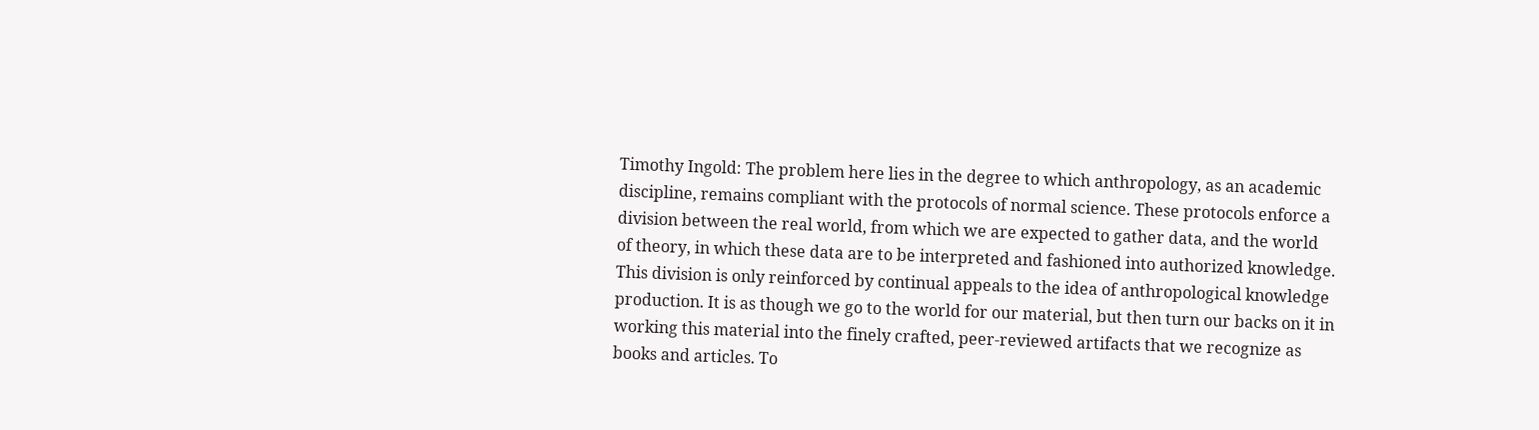Timothy Ingold: The problem here lies in the degree to which anthropology, as an academic
discipline, remains compliant with the protocols of normal science. These protocols enforce a
division between the real world, from which we are expected to gather data, and the world
of theory, in which these data are to be interpreted and fashioned into authorized knowledge.
This division is only reinforced by continual appeals to the idea of anthropological knowledge
production. It is as though we go to the world for our material, but then turn our backs on it in
working this material into the finely crafted, peer-reviewed artifacts that we recognize as
books and articles. To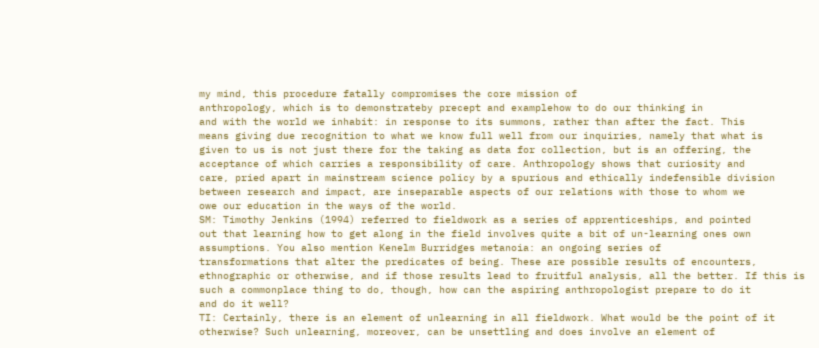my mind, this procedure fatally compromises the core mission of
anthropology, which is to demonstrateby precept and examplehow to do our thinking in
and with the world we inhabit: in response to its summons, rather than after the fact. This
means giving due recognition to what we know full well from our inquiries, namely that what is
given to us is not just there for the taking as data for collection, but is an offering, the
acceptance of which carries a responsibility of care. Anthropology shows that curiosity and
care, pried apart in mainstream science policy by a spurious and ethically indefensible division
between research and impact, are inseparable aspects of our relations with those to whom we
owe our education in the ways of the world.
SM: Timothy Jenkins (1994) referred to fieldwork as a series of apprenticeships, and pointed
out that learning how to get along in the field involves quite a bit of un-learning ones own
assumptions. You also mention Kenelm Burridges metanoia: an ongoing series of
transformations that alter the predicates of being. These are possible results of encounters,
ethnographic or otherwise, and if those results lead to fruitful analysis, all the better. If this is
such a commonplace thing to do, though, how can the aspiring anthropologist prepare to do it
and do it well?
TI: Certainly, there is an element of unlearning in all fieldwork. What would be the point of it
otherwise? Such unlearning, moreover, can be unsettling and does involve an element of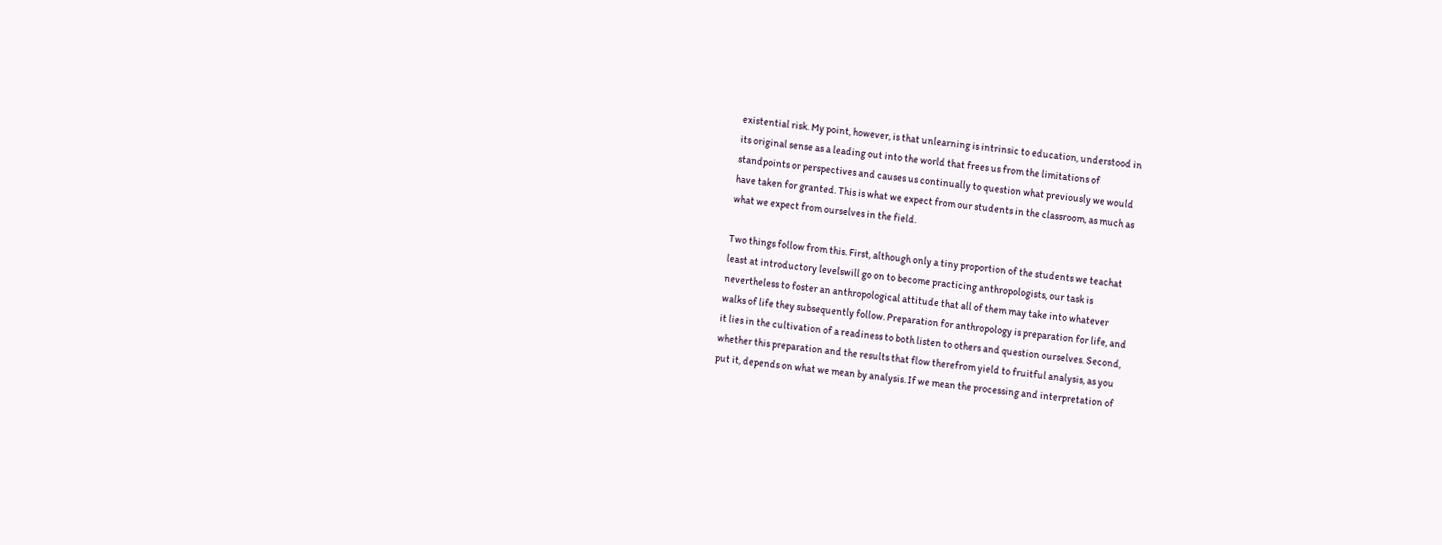existential risk. My point, however, is that unlearning is intrinsic to education, understood in
its original sense as a leading out into the world that frees us from the limitations of
standpoints or perspectives and causes us continually to question what previously we would
have taken for granted. This is what we expect from our students in the classroom, as much as
what we expect from ourselves in the field.

Two things follow from this. First, although only a tiny proportion of the students we teachat
least at introductory levelswill go on to become practicing anthropologists, our task is
nevertheless to foster an anthropological attitude that all of them may take into whatever
walks of life they subsequently follow. Preparation for anthropology is preparation for life, and
it lies in the cultivation of a readiness to both listen to others and question ourselves. Second,
whether this preparation and the results that flow therefrom yield to fruitful analysis, as you
put it, depends on what we mean by analysis. If we mean the processing and interpretation of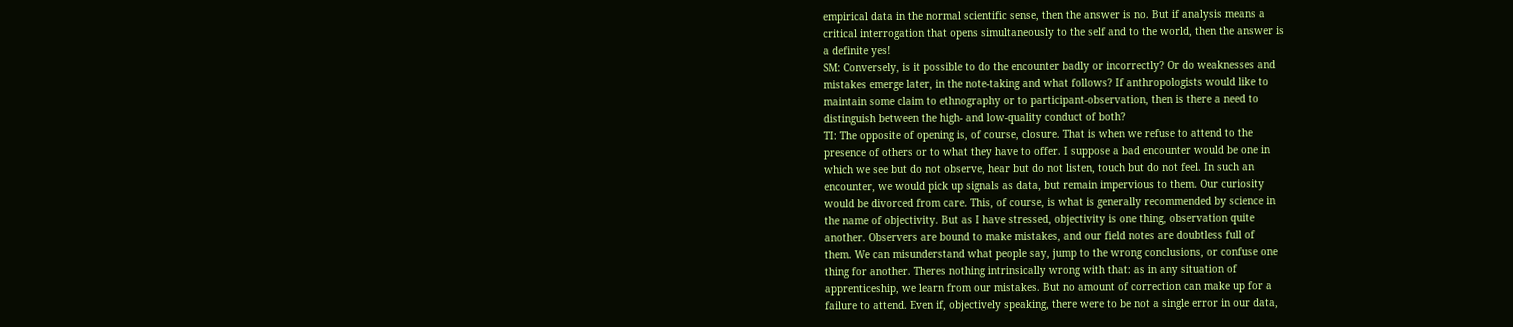empirical data in the normal scientific sense, then the answer is no. But if analysis means a
critical interrogation that opens simultaneously to the self and to the world, then the answer is
a definite yes!
SM: Conversely, is it possible to do the encounter badly or incorrectly? Or do weaknesses and
mistakes emerge later, in the note-taking and what follows? If anthropologists would like to
maintain some claim to ethnography or to participant-observation, then is there a need to
distinguish between the high- and low-quality conduct of both?
TI: The opposite of opening is, of course, closure. That is when we refuse to attend to the
presence of others or to what they have to offer. I suppose a bad encounter would be one in
which we see but do not observe, hear but do not listen, touch but do not feel. In such an
encounter, we would pick up signals as data, but remain impervious to them. Our curiosity
would be divorced from care. This, of course, is what is generally recommended by science in
the name of objectivity. But as I have stressed, objectivity is one thing, observation quite
another. Observers are bound to make mistakes, and our field notes are doubtless full of
them. We can misunderstand what people say, jump to the wrong conclusions, or confuse one
thing for another. Theres nothing intrinsically wrong with that: as in any situation of
apprenticeship, we learn from our mistakes. But no amount of correction can make up for a
failure to attend. Even if, objectively speaking, there were to be not a single error in our data,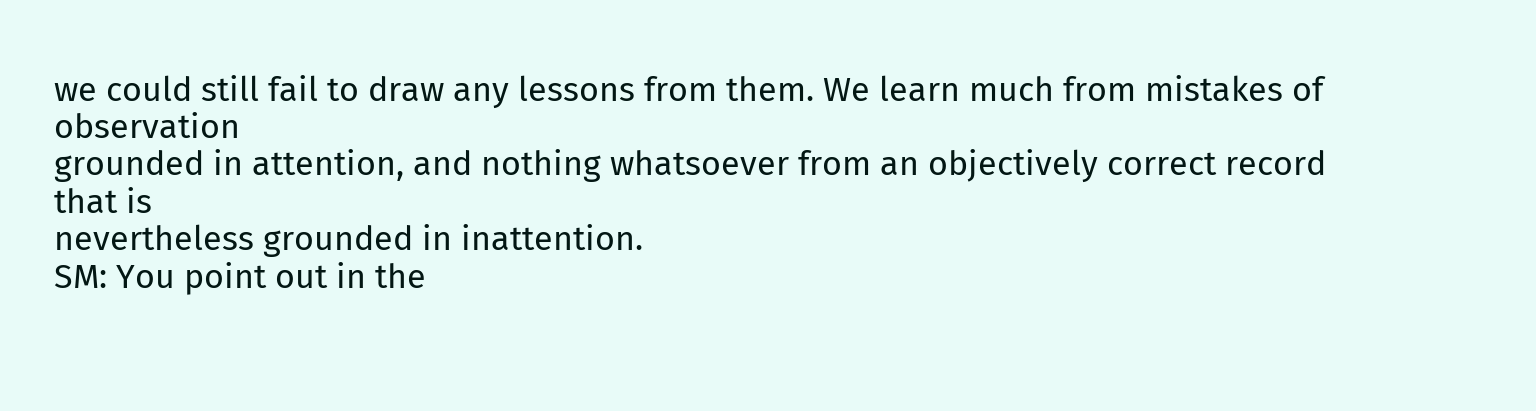we could still fail to draw any lessons from them. We learn much from mistakes of observation
grounded in attention, and nothing whatsoever from an objectively correct record that is
nevertheless grounded in inattention.
SM: You point out in the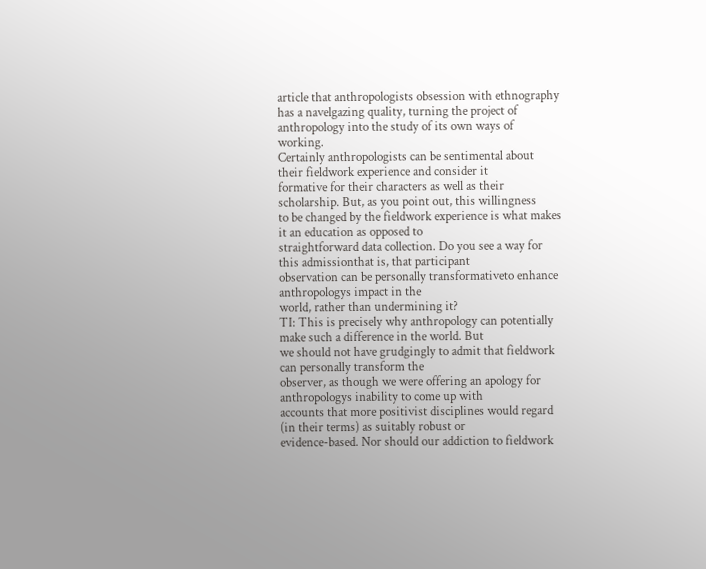article that anthropologists obsession with ethnography has a navelgazing quality, turning the project of anthropology into the study of its own ways of working.
Certainly anthropologists can be sentimental about their fieldwork experience and consider it
formative for their characters as well as their scholarship. But, as you point out, this willingness
to be changed by the fieldwork experience is what makes it an education as opposed to
straightforward data collection. Do you see a way for this admissionthat is, that participant
observation can be personally transformativeto enhance anthropologys impact in the
world, rather than undermining it?
TI: This is precisely why anthropology can potentially make such a difference in the world. But
we should not have grudgingly to admit that fieldwork can personally transform the
observer, as though we were offering an apology for anthropologys inability to come up with
accounts that more positivist disciplines would regard (in their terms) as suitably robust or
evidence-based. Nor should our addiction to fieldwork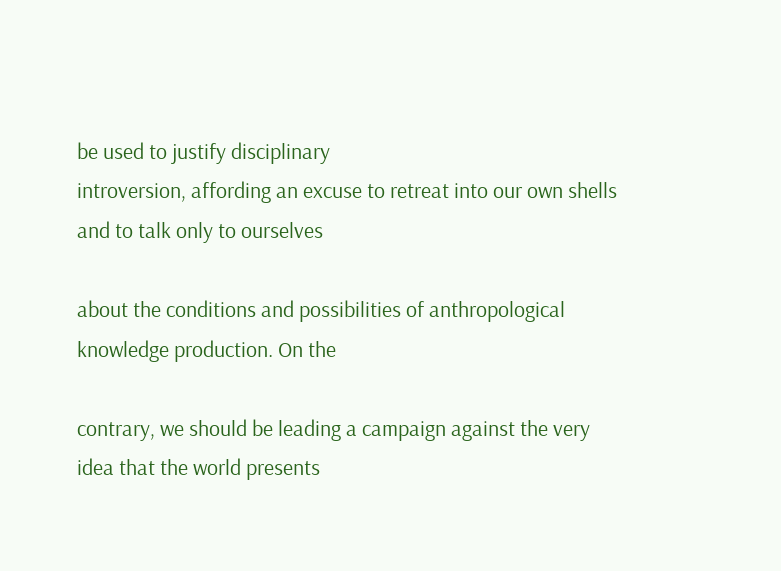be used to justify disciplinary
introversion, affording an excuse to retreat into our own shells and to talk only to ourselves

about the conditions and possibilities of anthropological knowledge production. On the

contrary, we should be leading a campaign against the very idea that the world presents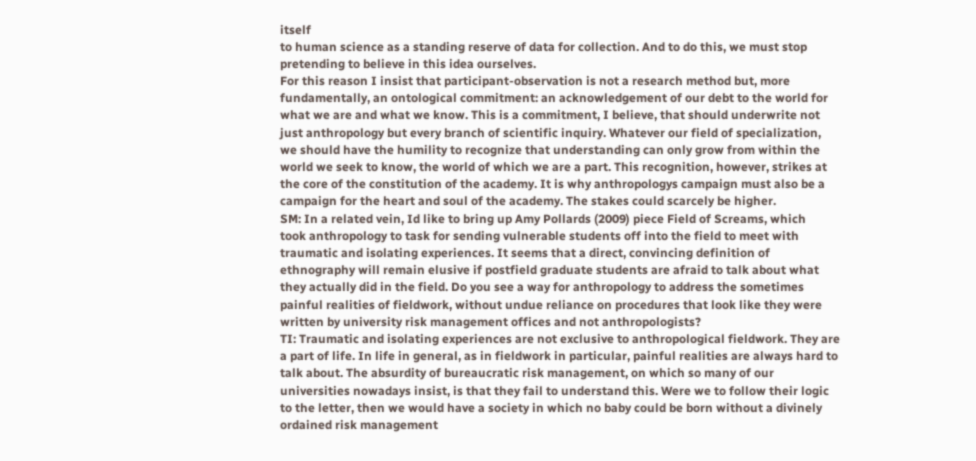itself
to human science as a standing reserve of data for collection. And to do this, we must stop
pretending to believe in this idea ourselves.
For this reason I insist that participant-observation is not a research method but, more
fundamentally, an ontological commitment: an acknowledgement of our debt to the world for
what we are and what we know. This is a commitment, I believe, that should underwrite not
just anthropology but every branch of scientific inquiry. Whatever our field of specialization,
we should have the humility to recognize that understanding can only grow from within the
world we seek to know, the world of which we are a part. This recognition, however, strikes at
the core of the constitution of the academy. It is why anthropologys campaign must also be a
campaign for the heart and soul of the academy. The stakes could scarcely be higher.
SM: In a related vein, Id like to bring up Amy Pollards (2009) piece Field of Screams, which
took anthropology to task for sending vulnerable students off into the field to meet with
traumatic and isolating experiences. It seems that a direct, convincing definition of
ethnography will remain elusive if postfield graduate students are afraid to talk about what
they actually did in the field. Do you see a way for anthropology to address the sometimes
painful realities of fieldwork, without undue reliance on procedures that look like they were
written by university risk management offices and not anthropologists?
TI: Traumatic and isolating experiences are not exclusive to anthropological fieldwork. They are
a part of life. In life in general, as in fieldwork in particular, painful realities are always hard to
talk about. The absurdity of bureaucratic risk management, on which so many of our
universities nowadays insist, is that they fail to understand this. Were we to follow their logic
to the letter, then we would have a society in which no baby could be born without a divinely
ordained risk management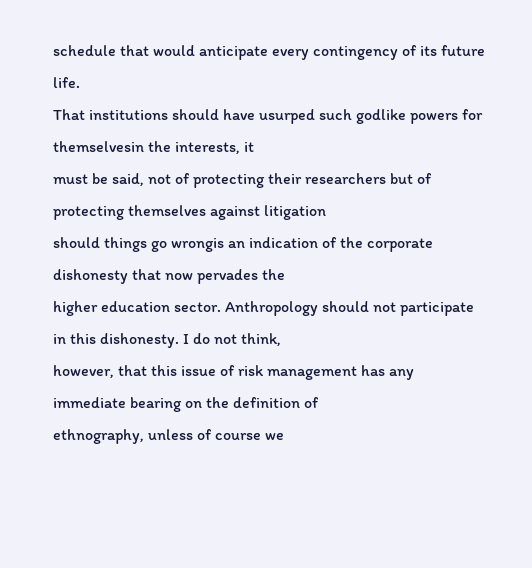schedule that would anticipate every contingency of its future life.
That institutions should have usurped such godlike powers for themselvesin the interests, it
must be said, not of protecting their researchers but of protecting themselves against litigation
should things go wrongis an indication of the corporate dishonesty that now pervades the
higher education sector. Anthropology should not participate in this dishonesty. I do not think,
however, that this issue of risk management has any immediate bearing on the definition of
ethnography, unless of course we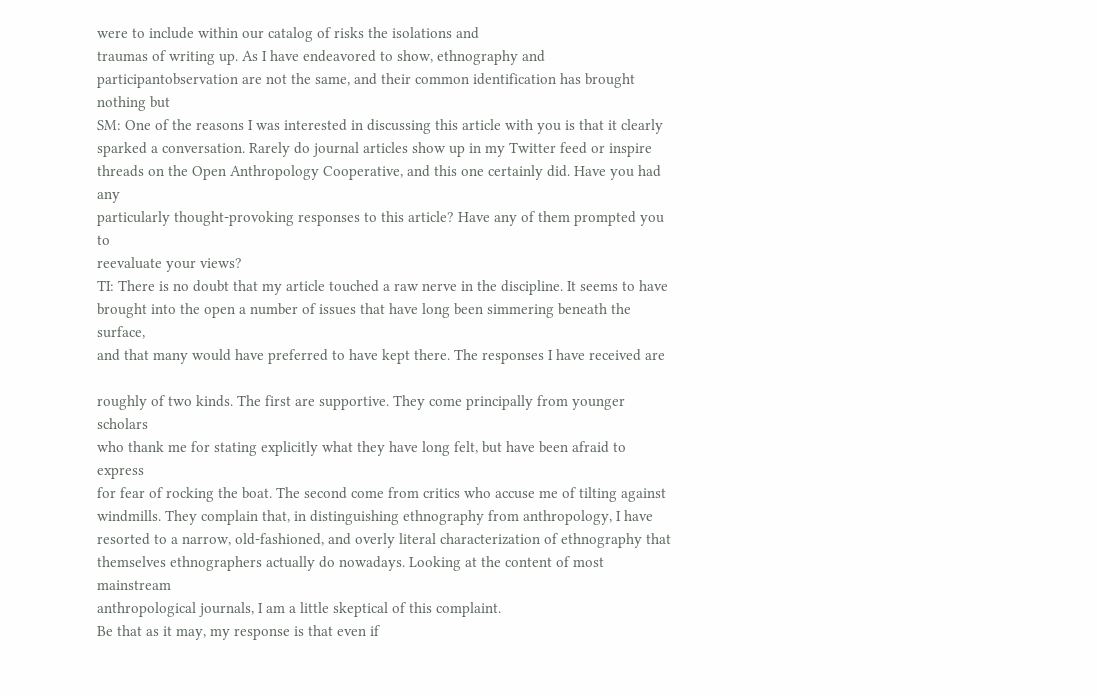were to include within our catalog of risks the isolations and
traumas of writing up. As I have endeavored to show, ethnography and participantobservation are not the same, and their common identification has brought nothing but
SM: One of the reasons I was interested in discussing this article with you is that it clearly
sparked a conversation. Rarely do journal articles show up in my Twitter feed or inspire
threads on the Open Anthropology Cooperative, and this one certainly did. Have you had any
particularly thought-provoking responses to this article? Have any of them prompted you to
reevaluate your views?
TI: There is no doubt that my article touched a raw nerve in the discipline. It seems to have
brought into the open a number of issues that have long been simmering beneath the surface,
and that many would have preferred to have kept there. The responses I have received are

roughly of two kinds. The first are supportive. They come principally from younger scholars
who thank me for stating explicitly what they have long felt, but have been afraid to express
for fear of rocking the boat. The second come from critics who accuse me of tilting against
windmills. They complain that, in distinguishing ethnography from anthropology, I have
resorted to a narrow, old-fashioned, and overly literal characterization of ethnography that
themselves ethnographers actually do nowadays. Looking at the content of most mainstream
anthropological journals, I am a little skeptical of this complaint.
Be that as it may, my response is that even if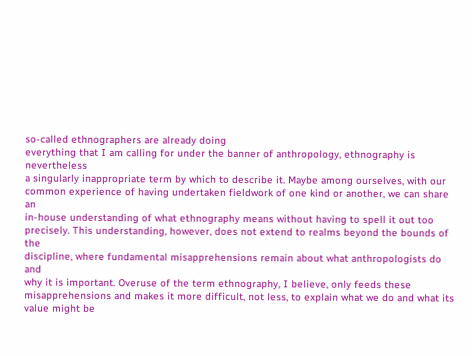so-called ethnographers are already doing
everything that I am calling for under the banner of anthropology, ethnography is nevertheless
a singularly inappropriate term by which to describe it. Maybe among ourselves, with our
common experience of having undertaken fieldwork of one kind or another, we can share an
in-house understanding of what ethnography means without having to spell it out too
precisely. This understanding, however, does not extend to realms beyond the bounds of the
discipline, where fundamental misapprehensions remain about what anthropologists do and
why it is important. Overuse of the term ethnography, I believe, only feeds these
misapprehensions and makes it more difficult, not less, to explain what we do and what its
value might be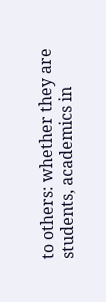to others: whether they are students, academics in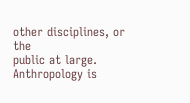other disciplines, or the
public at large. Anthropology is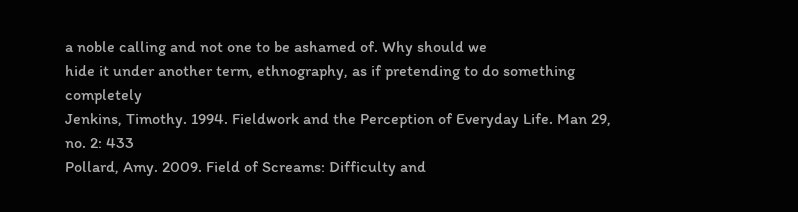a noble calling and not one to be ashamed of. Why should we
hide it under another term, ethnography, as if pretending to do something completely
Jenkins, Timothy. 1994. Fieldwork and the Perception of Everyday Life. Man 29, no. 2: 433
Pollard, Amy. 2009. Field of Screams: Difficulty and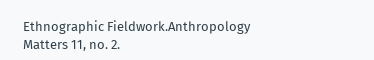Ethnographic Fieldwork.Anthropology
Matters 11, no. 2.